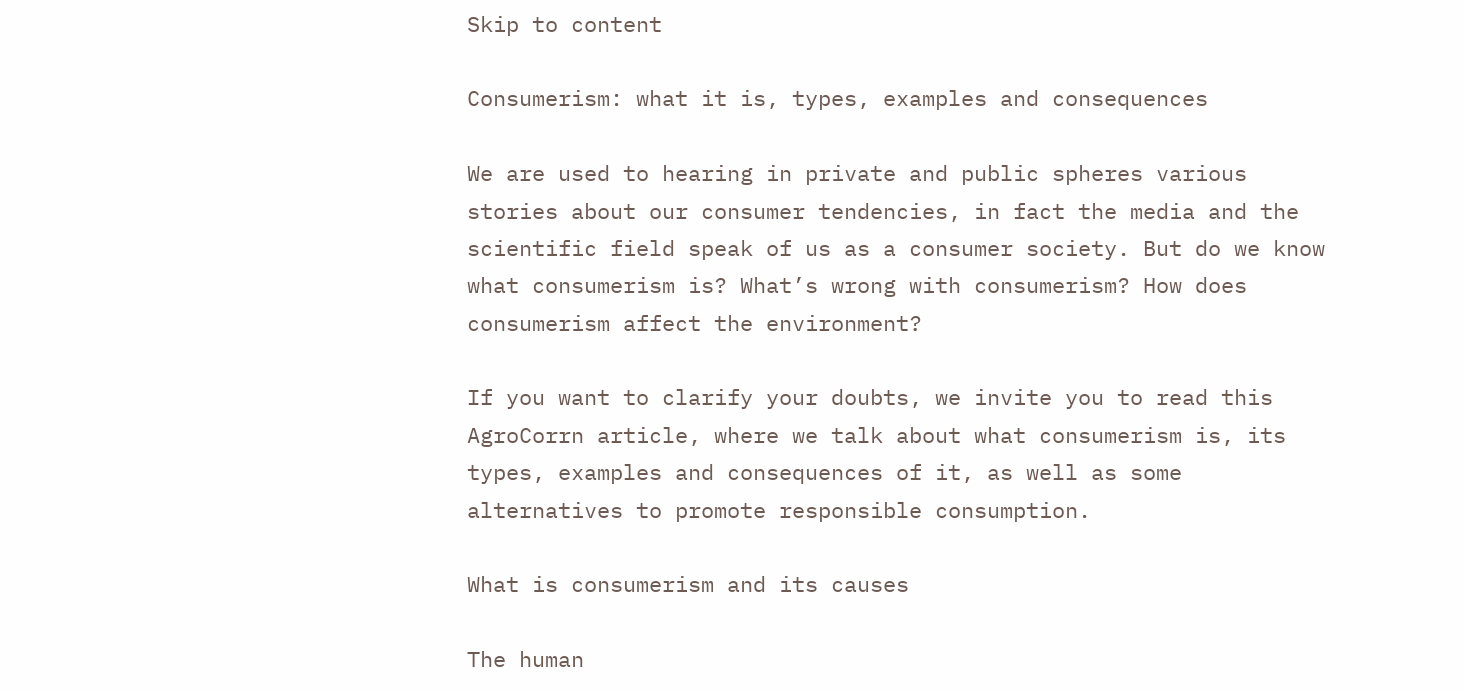Skip to content

Consumerism: what it is, types, examples and consequences

We are used to hearing in private and public spheres various stories about our consumer tendencies, in fact the media and the scientific field speak of us as a consumer society. But do we know what consumerism is? What’s wrong with consumerism? How does consumerism affect the environment?

If you want to clarify your doubts, we invite you to read this AgroCorrn article, where we talk about what consumerism is, its types, examples and consequences of it, as well as some alternatives to promote responsible consumption.

What is consumerism and its causes

The human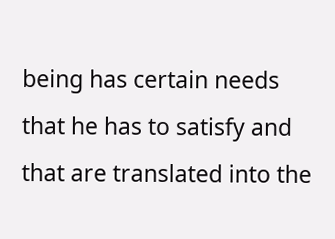being has certain needs that he has to satisfy and that are translated into the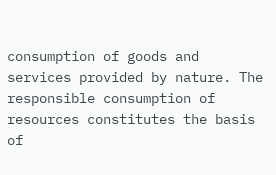consumption of goods and services provided by nature. The responsible consumption of resources constitutes the basis of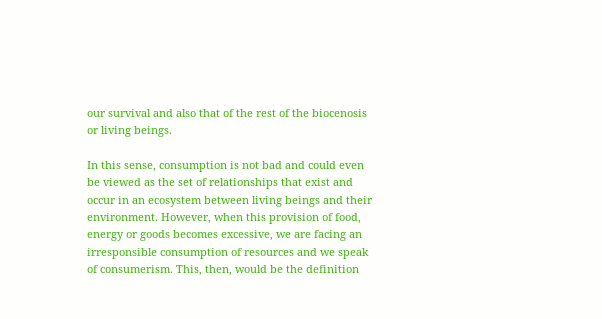our survival and also that of the rest of the biocenosis or living beings.

In this sense, consumption is not bad and could even be viewed as the set of relationships that exist and occur in an ecosystem between living beings and their environment. However, when this provision of food, energy or goods becomes excessive, we are facing an irresponsible consumption of resources and we speak of consumerism. This, then, would be the definition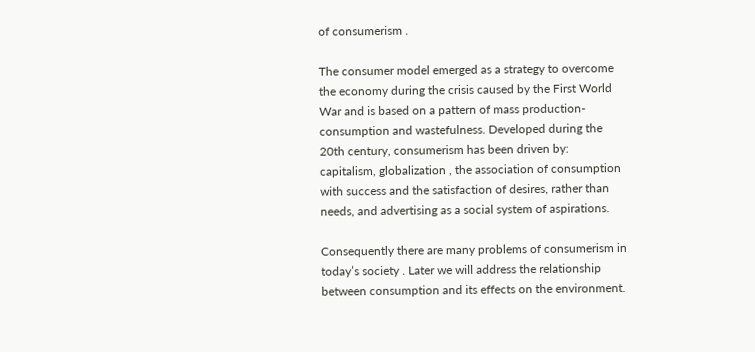of consumerism .

The consumer model emerged as a strategy to overcome the economy during the crisis caused by the First World War and is based on a pattern of mass production-consumption and wastefulness. Developed during the 20th century, consumerism has been driven by: capitalism, globalization , the association of consumption with success and the satisfaction of desires, rather than needs, and advertising as a social system of aspirations.

Consequently there are many problems of consumerism in today’s society . Later we will address the relationship between consumption and its effects on the environment.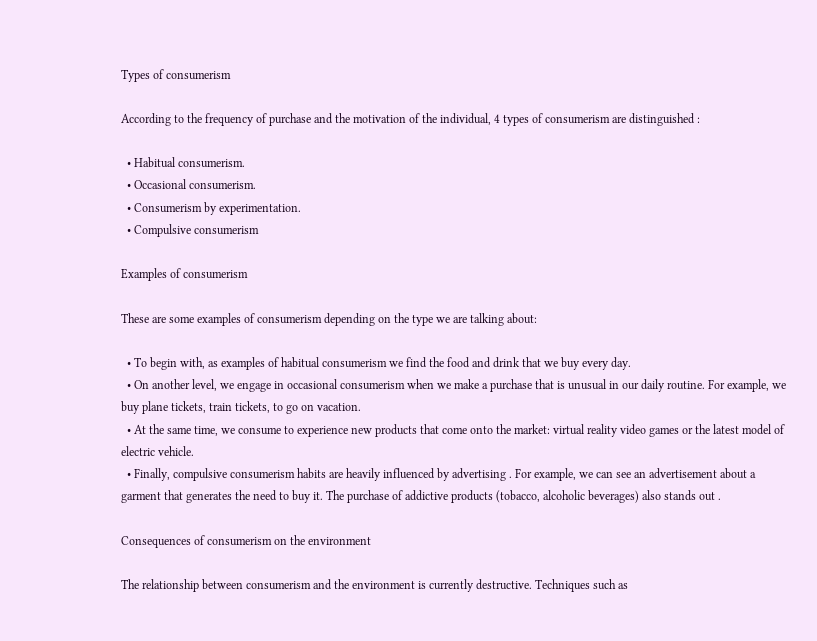Types of consumerism

According to the frequency of purchase and the motivation of the individual, 4 types of consumerism are distinguished :

  • Habitual consumerism.
  • Occasional consumerism.
  • Consumerism by experimentation.
  • Compulsive consumerism

Examples of consumerism

These are some examples of consumerism depending on the type we are talking about:

  • To begin with, as examples of habitual consumerism we find the food and drink that we buy every day.
  • On another level, we engage in occasional consumerism when we make a purchase that is unusual in our daily routine. For example, we buy plane tickets, train tickets, to go on vacation.
  • At the same time, we consume to experience new products that come onto the market: virtual reality video games or the latest model of electric vehicle.
  • Finally, compulsive consumerism habits are heavily influenced by advertising . For example, we can see an advertisement about a garment that generates the need to buy it. The purchase of addictive products (tobacco, alcoholic beverages) also stands out .

Consequences of consumerism on the environment

The relationship between consumerism and the environment is currently destructive. Techniques such as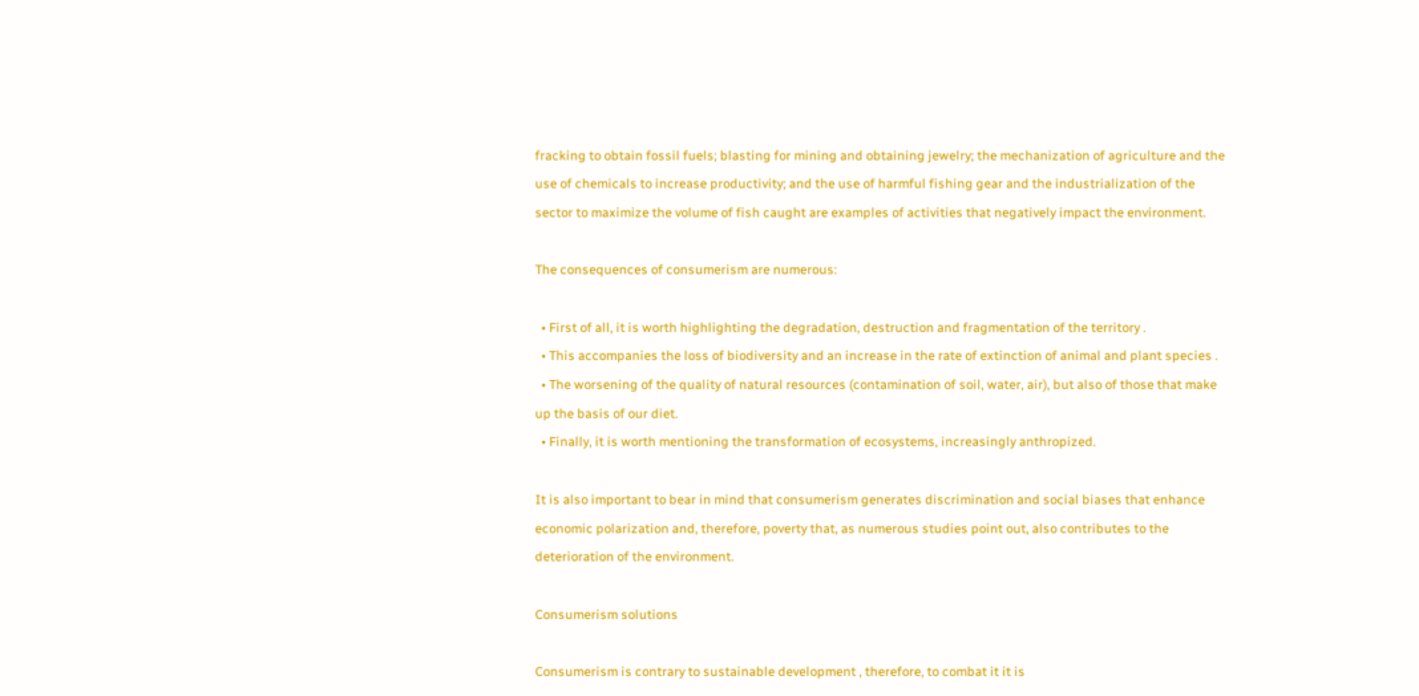fracking to obtain fossil fuels; blasting for mining and obtaining jewelry; the mechanization of agriculture and the use of chemicals to increase productivity; and the use of harmful fishing gear and the industrialization of the sector to maximize the volume of fish caught are examples of activities that negatively impact the environment.

The consequences of consumerism are numerous:

  • First of all, it is worth highlighting the degradation, destruction and fragmentation of the territory .
  • This accompanies the loss of biodiversity and an increase in the rate of extinction of animal and plant species .
  • The worsening of the quality of natural resources (contamination of soil, water, air), but also of those that make up the basis of our diet.
  • Finally, it is worth mentioning the transformation of ecosystems, increasingly anthropized.

It is also important to bear in mind that consumerism generates discrimination and social biases that enhance economic polarization and, therefore, poverty that, as numerous studies point out, also contributes to the deterioration of the environment.

Consumerism solutions

Consumerism is contrary to sustainable development , therefore, to combat it it is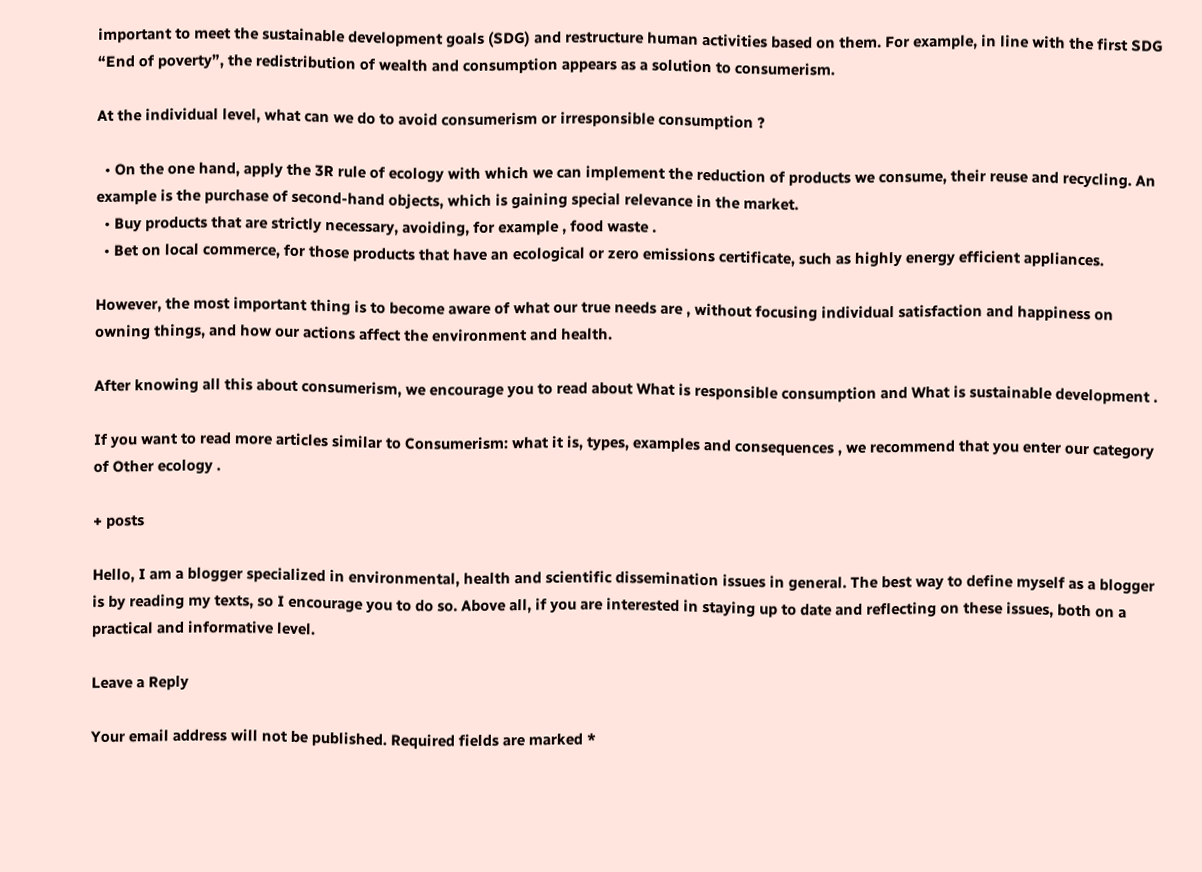important to meet the sustainable development goals (SDG) and restructure human activities based on them. For example, in line with the first SDG “End of poverty”, the redistribution of wealth and consumption appears as a solution to consumerism.

At the individual level, what can we do to avoid consumerism or irresponsible consumption ?

  • On the one hand, apply the 3R rule of ecology with which we can implement the reduction of products we consume, their reuse and recycling. An example is the purchase of second-hand objects, which is gaining special relevance in the market.
  • Buy products that are strictly necessary, avoiding, for example , food waste .
  • Bet on local commerce, for those products that have an ecological or zero emissions certificate, such as highly energy efficient appliances.

However, the most important thing is to become aware of what our true needs are , without focusing individual satisfaction and happiness on owning things, and how our actions affect the environment and health.

After knowing all this about consumerism, we encourage you to read about What is responsible consumption and What is sustainable development .

If you want to read more articles similar to Consumerism: what it is, types, examples and consequences , we recommend that you enter our category of Other ecology .

+ posts

Hello, I am a blogger specialized in environmental, health and scientific dissemination issues in general. The best way to define myself as a blogger is by reading my texts, so I encourage you to do so. Above all, if you are interested in staying up to date and reflecting on these issues, both on a practical and informative level.

Leave a Reply

Your email address will not be published. Required fields are marked *